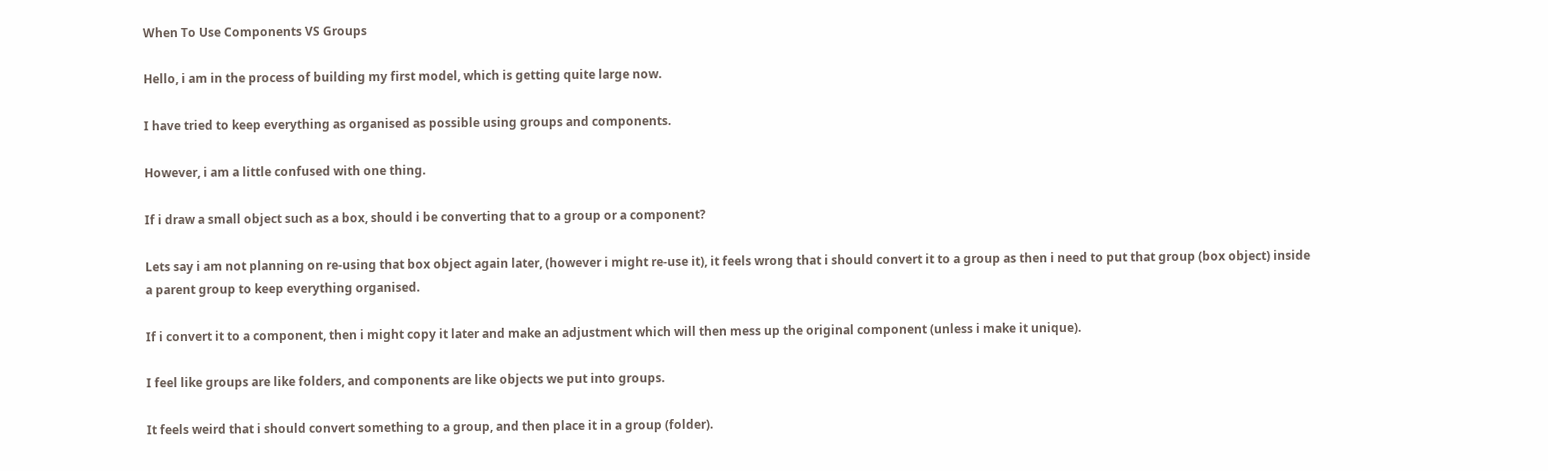When To Use Components VS Groups

Hello, i am in the process of building my first model, which is getting quite large now.

I have tried to keep everything as organised as possible using groups and components.

However, i am a little confused with one thing.

If i draw a small object such as a box, should i be converting that to a group or a component?

Lets say i am not planning on re-using that box object again later, (however i might re-use it), it feels wrong that i should convert it to a group as then i need to put that group (box object) inside a parent group to keep everything organised.

If i convert it to a component, then i might copy it later and make an adjustment which will then mess up the original component (unless i make it unique).

I feel like groups are like folders, and components are like objects we put into groups.

It feels weird that i should convert something to a group, and then place it in a group (folder).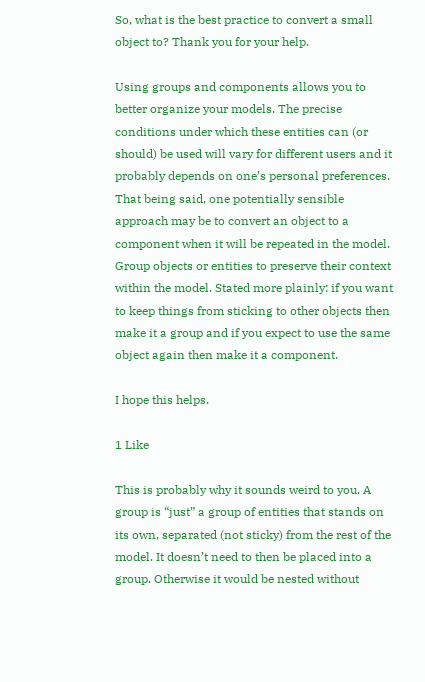So, what is the best practice to convert a small object to? Thank you for your help.

Using groups and components allows you to better organize your models. The precise conditions under which these entities can (or should) be used will vary for different users and it probably depends on one’s personal preferences. That being said, one potentially sensible approach may be to convert an object to a component when it will be repeated in the model. Group objects or entities to preserve their context within the model. Stated more plainly: if you want to keep things from sticking to other objects then make it a group and if you expect to use the same object again then make it a component.

I hope this helps.

1 Like

This is probably why it sounds weird to you. A group is “just” a group of entities that stands on its own, separated (not sticky) from the rest of the model. It doesn’t need to then be placed into a group. Otherwise it would be nested without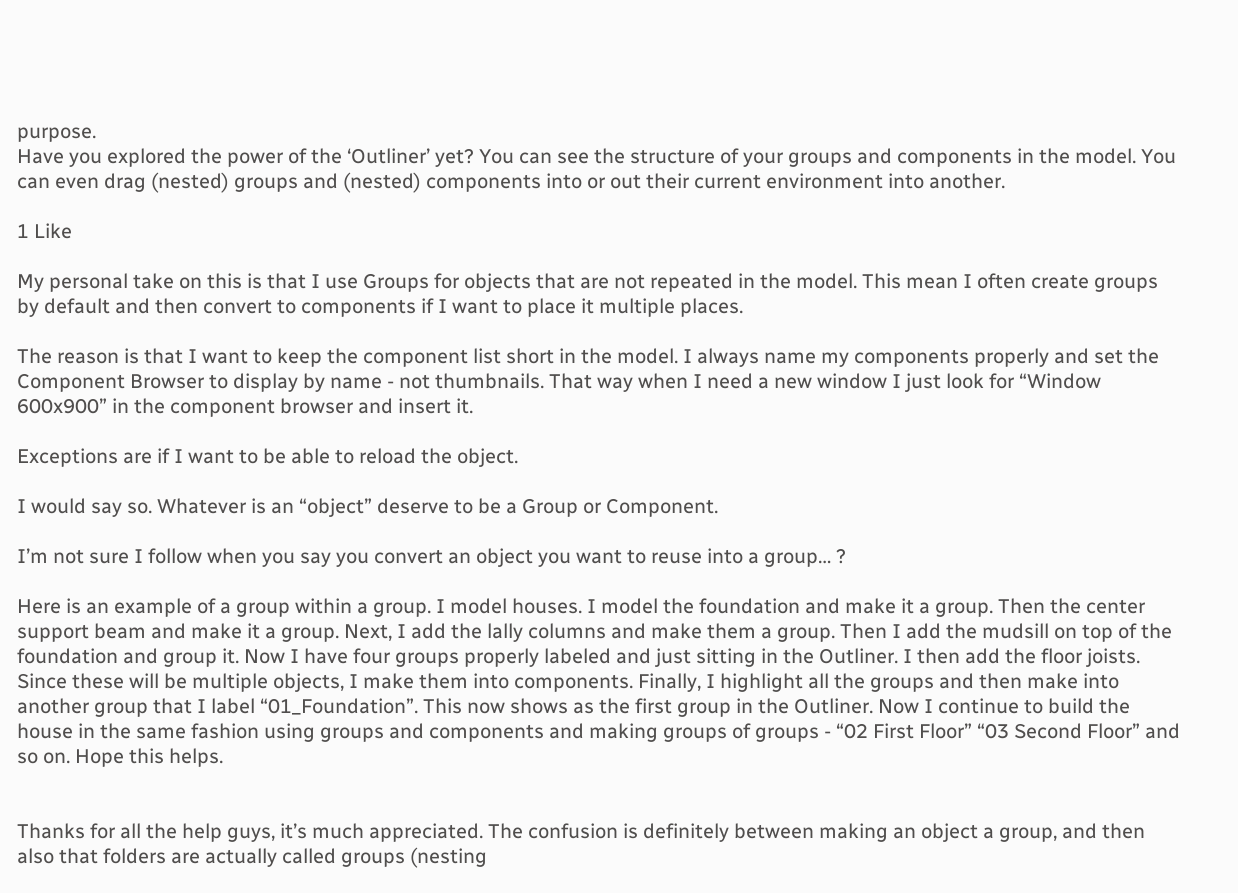purpose.
Have you explored the power of the ‘Outliner’ yet? You can see the structure of your groups and components in the model. You can even drag (nested) groups and (nested) components into or out their current environment into another.

1 Like

My personal take on this is that I use Groups for objects that are not repeated in the model. This mean I often create groups by default and then convert to components if I want to place it multiple places.

The reason is that I want to keep the component list short in the model. I always name my components properly and set the Component Browser to display by name - not thumbnails. That way when I need a new window I just look for “Window 600x900” in the component browser and insert it.

Exceptions are if I want to be able to reload the object.

I would say so. Whatever is an “object” deserve to be a Group or Component.

I’m not sure I follow when you say you convert an object you want to reuse into a group… ?

Here is an example of a group within a group. I model houses. I model the foundation and make it a group. Then the center support beam and make it a group. Next, I add the lally columns and make them a group. Then I add the mudsill on top of the foundation and group it. Now I have four groups properly labeled and just sitting in the Outliner. I then add the floor joists. Since these will be multiple objects, I make them into components. Finally, I highlight all the groups and then make into another group that I label “01_Foundation”. This now shows as the first group in the Outliner. Now I continue to build the house in the same fashion using groups and components and making groups of groups - “02 First Floor” “03 Second Floor” and so on. Hope this helps.


Thanks for all the help guys, it’s much appreciated. The confusion is definitely between making an object a group, and then also that folders are actually called groups (nesting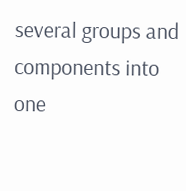several groups and components into one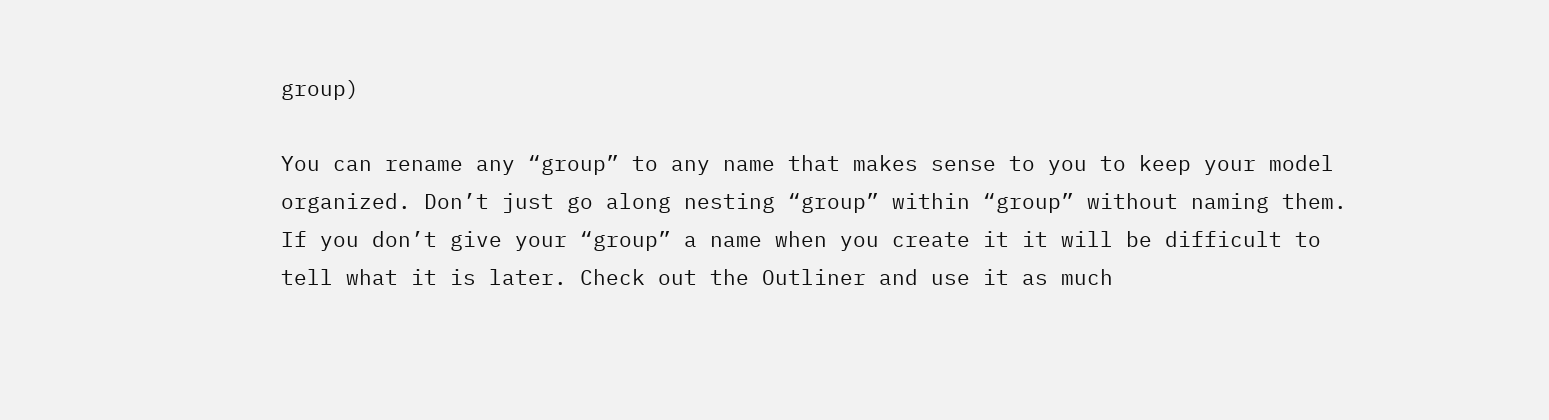group)

You can rename any “group” to any name that makes sense to you to keep your model organized. Don’t just go along nesting “group” within “group” without naming them. If you don’t give your “group” a name when you create it it will be difficult to tell what it is later. Check out the Outliner and use it as much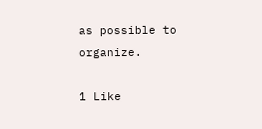as possible to organize.

1 Like